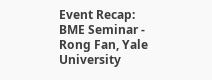Event Recap: BME Seminar - Rong Fan, Yale University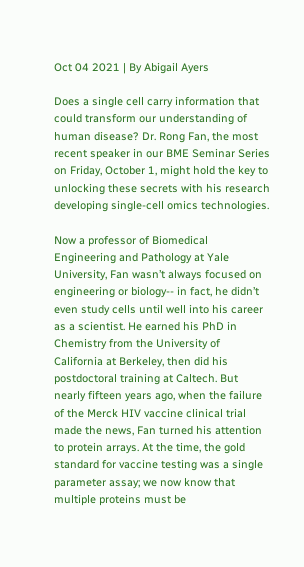Oct 04 2021 | By Abigail Ayers

Does a single cell carry information that could transform our understanding of human disease? Dr. Rong Fan, the most recent speaker in our BME Seminar Series on Friday, October 1, might hold the key to unlocking these secrets with his research developing single-cell omics technologies.

Now a professor of Biomedical Engineering and Pathology at Yale University, Fan wasn’t always focused on engineering or biology-- in fact, he didn’t even study cells until well into his career as a scientist. He earned his PhD in Chemistry from the University of California at Berkeley, then did his postdoctoral training at Caltech. But nearly fifteen years ago, when the failure of the Merck HIV vaccine clinical trial made the news, Fan turned his attention to protein arrays. At the time, the gold standard for vaccine testing was a single parameter assay; we now know that multiple proteins must be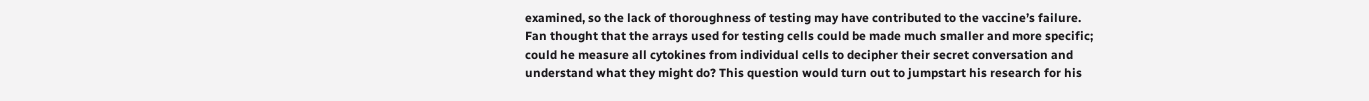examined, so the lack of thoroughness of testing may have contributed to the vaccine’s failure. Fan thought that the arrays used for testing cells could be made much smaller and more specific; could he measure all cytokines from individual cells to decipher their secret conversation and understand what they might do? This question would turn out to jumpstart his research for his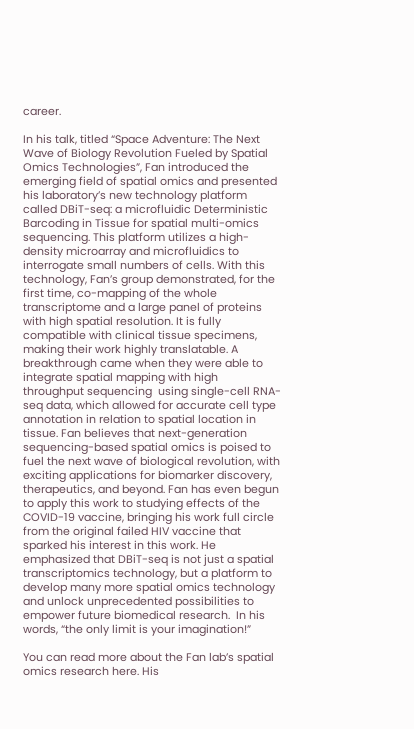career.

In his talk, titled “Space Adventure: The Next Wave of Biology Revolution Fueled by Spatial Omics Technologies”, Fan introduced the emerging field of spatial omics and presented his laboratory’s new technology platform called DBiT-seq: a microfluidic Deterministic Barcoding in Tissue for spatial multi-omics sequencing. This platform utilizes a high-density microarray and microfluidics to interrogate small numbers of cells. With this technology, Fan’s group demonstrated, for the first time, co-mapping of the whole transcriptome and a large panel of proteins with high spatial resolution. It is fully compatible with clinical tissue specimens, making their work highly translatable. A breakthrough came when they were able to integrate spatial mapping with high throughput sequencing  using single-cell RNA-seq data, which allowed for accurate cell type annotation in relation to spatial location in tissue. Fan believes that next-generation sequencing-based spatial omics is poised to fuel the next wave of biological revolution, with exciting applications for biomarker discovery, therapeutics, and beyond. Fan has even begun to apply this work to studying effects of the COVID-19 vaccine, bringing his work full circle from the original failed HIV vaccine that sparked his interest in this work. He emphasized that DBiT-seq is not just a spatial transcriptomics technology, but a platform to develop many more spatial omics technology and unlock unprecedented possibilities to empower future biomedical research.  In his words, “the only limit is your imagination!”

You can read more about the Fan lab’s spatial omics research here. His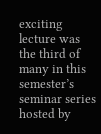exciting lecture was the third of many in this semester’s seminar series hosted by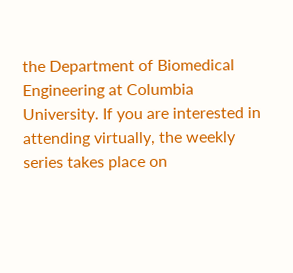the Department of Biomedical Engineering at Columbia University. If you are interested in attending virtually, the weekly series takes place on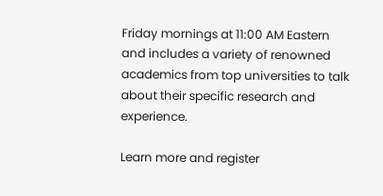Friday mornings at 11:00 AM Eastern and includes a variety of renowned academics from top universities to talk about their specific research and experience.

Learn more and register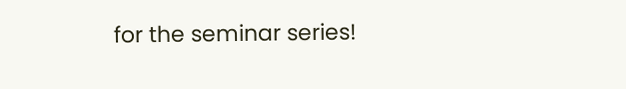for the seminar series!